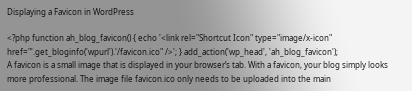Displaying a Favicon in WordPress

<?php function ah_blog_favicon() { echo '<link rel="Shortcut Icon" type="image/x-icon" href="'.get_bloginfo('wpurl').'/favicon.ico" />'; } add_action('wp_head', 'ah_blog_favicon');
A favicon is a small image that is displayed in your browser’s tab. With a favicon, your blog simply looks more professional. The image file favicon.ico only needs to be uploaded into the main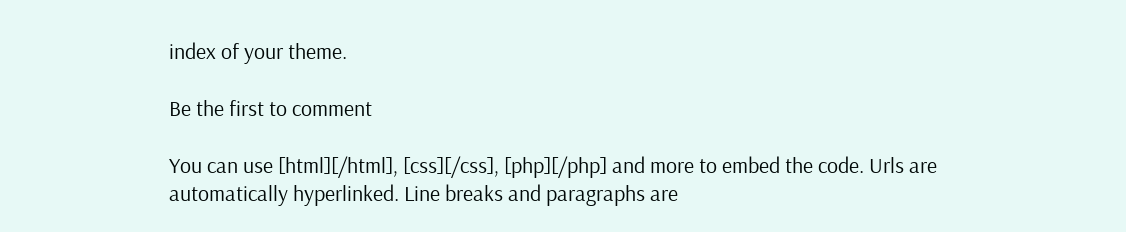index of your theme.

Be the first to comment

You can use [html][/html], [css][/css], [php][/php] and more to embed the code. Urls are automatically hyperlinked. Line breaks and paragraphs are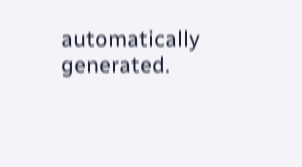automatically generated.